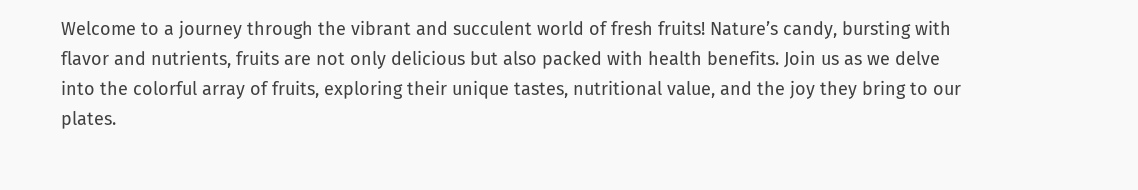Welcome to a journey through the vibrant and succulent world of fresh fruits! Nature’s candy, bursting with flavor and nutrients, fruits are not only delicious but also packed with health benefits. Join us as we delve into the colorful array of fruits, exploring their unique tastes, nutritional value, and the joy they bring to our plates.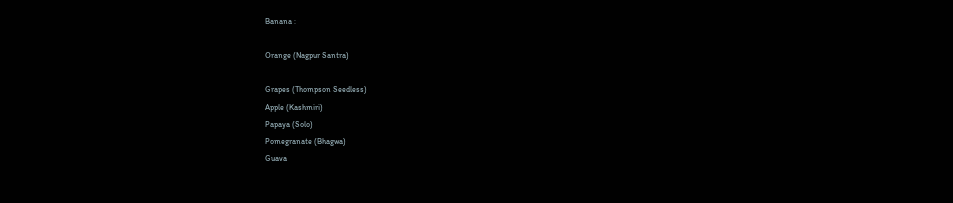Banana :

Orange (Nagpur Santra)

Grapes (Thompson Seedless)
Apple (Kashmiri)
Papaya (Solo)
Pomegranate (Bhagwa)
Guava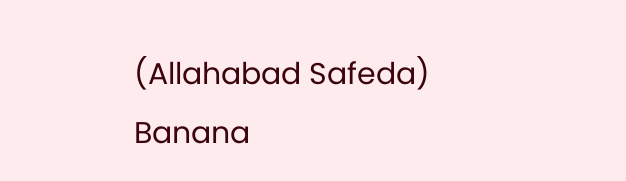(Allahabad Safeda)
Banana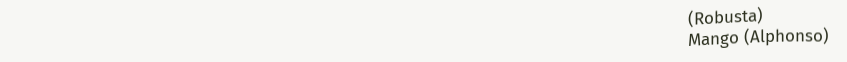(Robusta)
Mango (Alphonso)